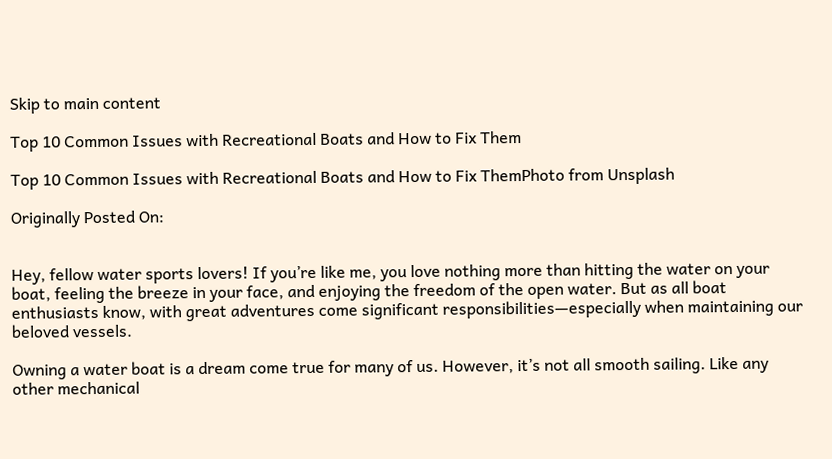Skip to main content

Top 10 Common Issues with Recreational Boats and How to Fix Them

Top 10 Common Issues with Recreational Boats and How to Fix ThemPhoto from Unsplash

Originally Posted On:


Hey, fellow water sports lovers! If you’re like me, you love nothing more than hitting the water on your boat, feeling the breeze in your face, and enjoying the freedom of the open water. But as all boat enthusiasts know, with great adventures come significant responsibilities—especially when maintaining our beloved vessels.

Owning a water boat is a dream come true for many of us. However, it’s not all smooth sailing. Like any other mechanical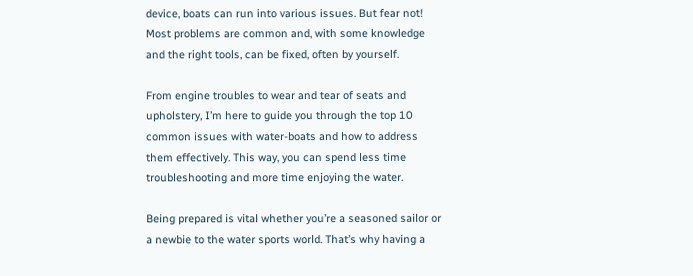device, boats can run into various issues. But fear not! Most problems are common and, with some knowledge and the right tools, can be fixed, often by yourself.

From engine troubles to wear and tear of seats and upholstery, I’m here to guide you through the top 10 common issues with water-boats and how to address them effectively. This way, you can spend less time troubleshooting and more time enjoying the water.

Being prepared is vital whether you’re a seasoned sailor or a newbie to the water sports world. That’s why having a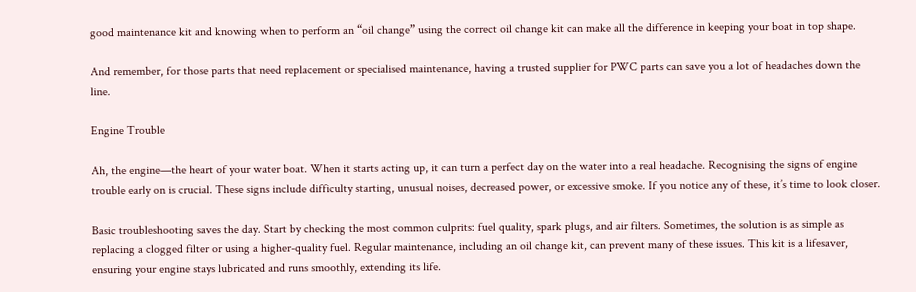good maintenance kit and knowing when to perform an “oil change” using the correct oil change kit can make all the difference in keeping your boat in top shape.

And remember, for those parts that need replacement or specialised maintenance, having a trusted supplier for PWC parts can save you a lot of headaches down the line.

Engine Trouble

Ah, the engine—the heart of your water boat. When it starts acting up, it can turn a perfect day on the water into a real headache. Recognising the signs of engine trouble early on is crucial. These signs include difficulty starting, unusual noises, decreased power, or excessive smoke. If you notice any of these, it’s time to look closer.

Basic troubleshooting saves the day. Start by checking the most common culprits: fuel quality, spark plugs, and air filters. Sometimes, the solution is as simple as replacing a clogged filter or using a higher-quality fuel. Regular maintenance, including an oil change kit, can prevent many of these issues. This kit is a lifesaver, ensuring your engine stays lubricated and runs smoothly, extending its life.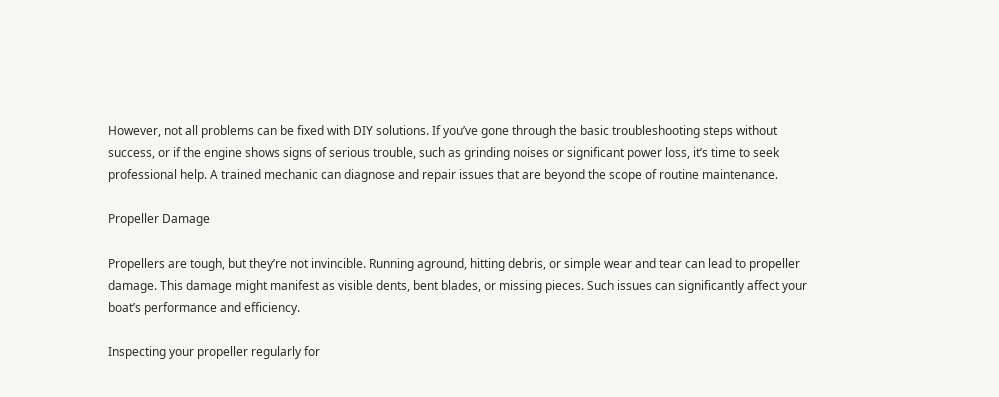However, not all problems can be fixed with DIY solutions. If you’ve gone through the basic troubleshooting steps without success, or if the engine shows signs of serious trouble, such as grinding noises or significant power loss, it’s time to seek professional help. A trained mechanic can diagnose and repair issues that are beyond the scope of routine maintenance.

Propeller Damage

Propellers are tough, but they’re not invincible. Running aground, hitting debris, or simple wear and tear can lead to propeller damage. This damage might manifest as visible dents, bent blades, or missing pieces. Such issues can significantly affect your boat’s performance and efficiency.

Inspecting your propeller regularly for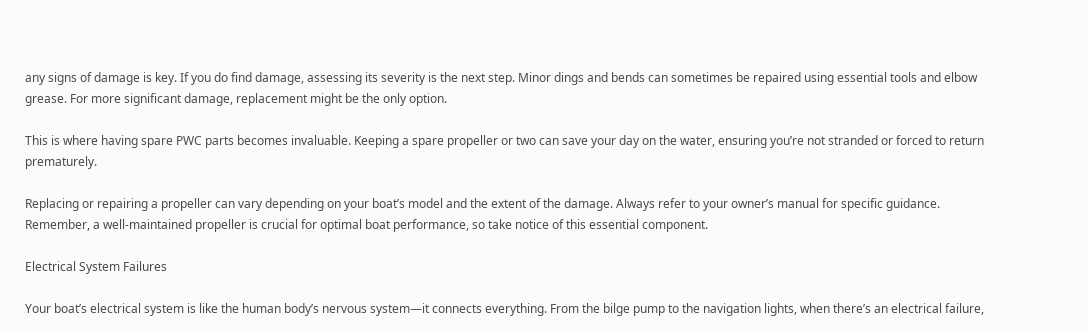any signs of damage is key. If you do find damage, assessing its severity is the next step. Minor dings and bends can sometimes be repaired using essential tools and elbow grease. For more significant damage, replacement might be the only option.

This is where having spare PWC parts becomes invaluable. Keeping a spare propeller or two can save your day on the water, ensuring you’re not stranded or forced to return prematurely.

Replacing or repairing a propeller can vary depending on your boat’s model and the extent of the damage. Always refer to your owner’s manual for specific guidance. Remember, a well-maintained propeller is crucial for optimal boat performance, so take notice of this essential component.

Electrical System Failures

Your boat’s electrical system is like the human body’s nervous system—it connects everything. From the bilge pump to the navigation lights, when there’s an electrical failure,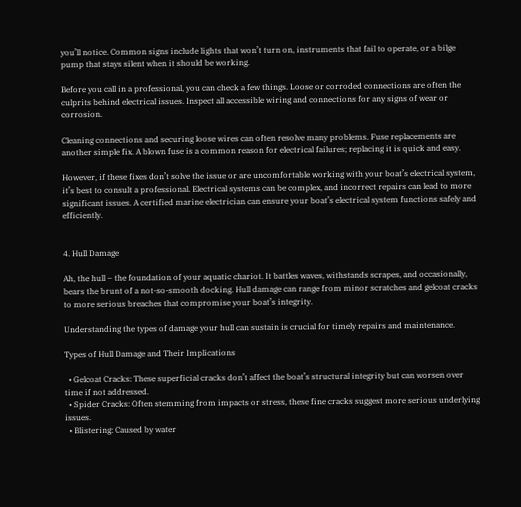you’ll notice. Common signs include lights that won’t turn on, instruments that fail to operate, or a bilge pump that stays silent when it should be working.

Before you call in a professional, you can check a few things. Loose or corroded connections are often the culprits behind electrical issues. Inspect all accessible wiring and connections for any signs of wear or corrosion.

Cleaning connections and securing loose wires can often resolve many problems. Fuse replacements are another simple fix. A blown fuse is a common reason for electrical failures; replacing it is quick and easy.

However, if these fixes don’t solve the issue or are uncomfortable working with your boat’s electrical system, it’s best to consult a professional. Electrical systems can be complex, and incorrect repairs can lead to more significant issues. A certified marine electrician can ensure your boat’s electrical system functions safely and efficiently.


4. Hull Damage

Ah, the hull – the foundation of your aquatic chariot. It battles waves, withstands scrapes, and occasionally, bears the brunt of a not-so-smooth docking. Hull damage can range from minor scratches and gelcoat cracks to more serious breaches that compromise your boat’s integrity.

Understanding the types of damage your hull can sustain is crucial for timely repairs and maintenance.

Types of Hull Damage and Their Implications

  • Gelcoat Cracks: These superficial cracks don’t affect the boat’s structural integrity but can worsen over time if not addressed.
  • Spider Cracks: Often stemming from impacts or stress, these fine cracks suggest more serious underlying issues.
  • Blistering: Caused by water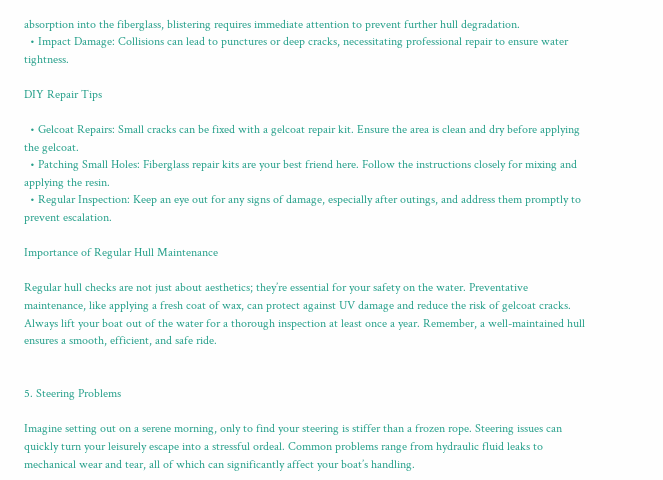absorption into the fiberglass, blistering requires immediate attention to prevent further hull degradation.
  • Impact Damage: Collisions can lead to punctures or deep cracks, necessitating professional repair to ensure water tightness.

DIY Repair Tips

  • Gelcoat Repairs: Small cracks can be fixed with a gelcoat repair kit. Ensure the area is clean and dry before applying the gelcoat.
  • Patching Small Holes: Fiberglass repair kits are your best friend here. Follow the instructions closely for mixing and applying the resin.
  • Regular Inspection: Keep an eye out for any signs of damage, especially after outings, and address them promptly to prevent escalation.

Importance of Regular Hull Maintenance

Regular hull checks are not just about aesthetics; they’re essential for your safety on the water. Preventative maintenance, like applying a fresh coat of wax, can protect against UV damage and reduce the risk of gelcoat cracks. Always lift your boat out of the water for a thorough inspection at least once a year. Remember, a well-maintained hull ensures a smooth, efficient, and safe ride.


5. Steering Problems

Imagine setting out on a serene morning, only to find your steering is stiffer than a frozen rope. Steering issues can quickly turn your leisurely escape into a stressful ordeal. Common problems range from hydraulic fluid leaks to mechanical wear and tear, all of which can significantly affect your boat’s handling.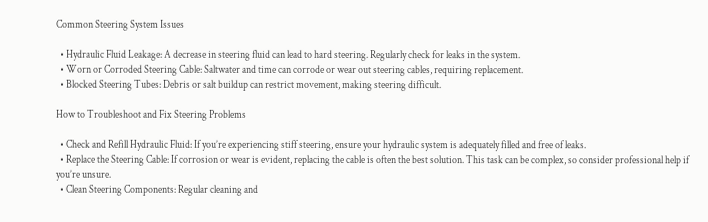Common Steering System Issues

  • Hydraulic Fluid Leakage: A decrease in steering fluid can lead to hard steering. Regularly check for leaks in the system.
  • Worn or Corroded Steering Cable: Saltwater and time can corrode or wear out steering cables, requiring replacement.
  • Blocked Steering Tubes: Debris or salt buildup can restrict movement, making steering difficult.

How to Troubleshoot and Fix Steering Problems

  • Check and Refill Hydraulic Fluid: If you’re experiencing stiff steering, ensure your hydraulic system is adequately filled and free of leaks.
  • Replace the Steering Cable: If corrosion or wear is evident, replacing the cable is often the best solution. This task can be complex, so consider professional help if you’re unsure.
  • Clean Steering Components: Regular cleaning and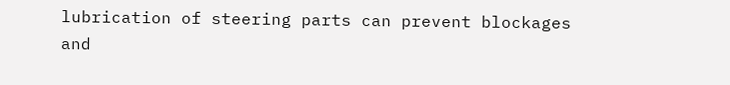lubrication of steering parts can prevent blockages and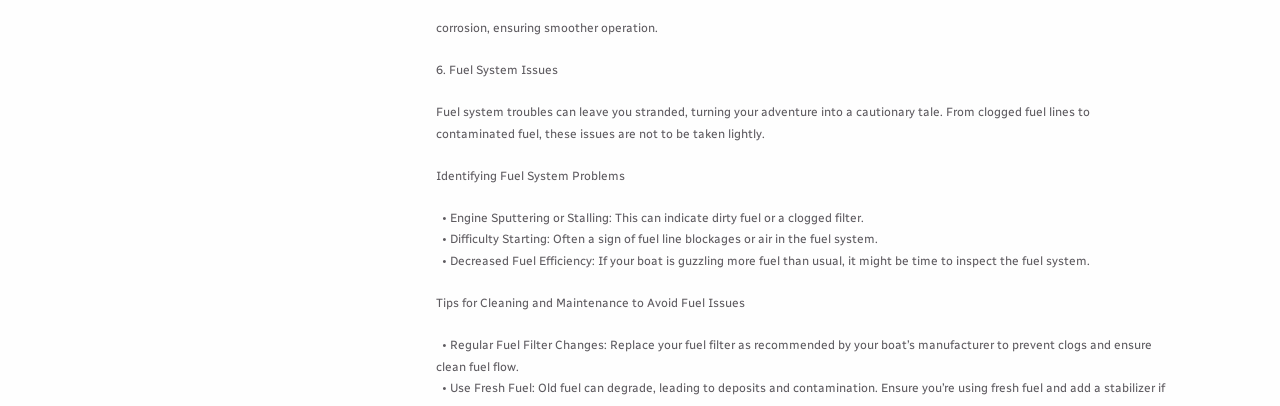corrosion, ensuring smoother operation.

6. Fuel System Issues

Fuel system troubles can leave you stranded, turning your adventure into a cautionary tale. From clogged fuel lines to contaminated fuel, these issues are not to be taken lightly.

Identifying Fuel System Problems

  • Engine Sputtering or Stalling: This can indicate dirty fuel or a clogged filter.
  • Difficulty Starting: Often a sign of fuel line blockages or air in the fuel system.
  • Decreased Fuel Efficiency: If your boat is guzzling more fuel than usual, it might be time to inspect the fuel system.

Tips for Cleaning and Maintenance to Avoid Fuel Issues

  • Regular Fuel Filter Changes: Replace your fuel filter as recommended by your boat’s manufacturer to prevent clogs and ensure clean fuel flow.
  • Use Fresh Fuel: Old fuel can degrade, leading to deposits and contamination. Ensure you’re using fresh fuel and add a stabilizer if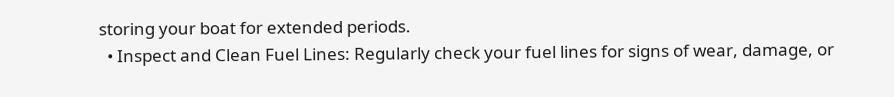storing your boat for extended periods.
  • Inspect and Clean Fuel Lines: Regularly check your fuel lines for signs of wear, damage, or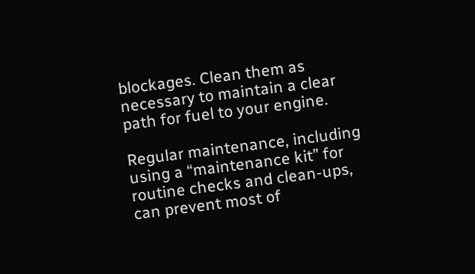blockages. Clean them as necessary to maintain a clear path for fuel to your engine.

Regular maintenance, including using a “maintenance kit” for routine checks and clean-ups, can prevent most of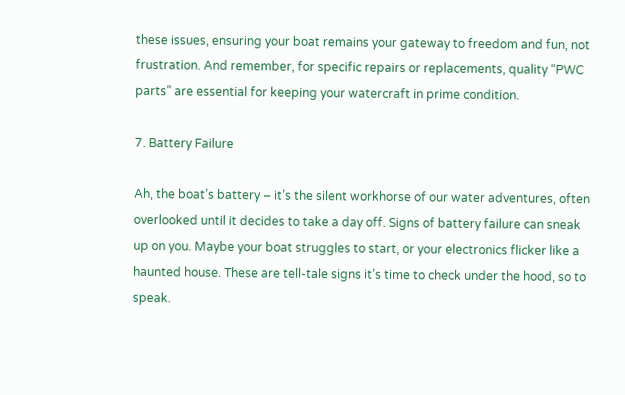these issues, ensuring your boat remains your gateway to freedom and fun, not frustration. And remember, for specific repairs or replacements, quality “PWC parts” are essential for keeping your watercraft in prime condition.

7. Battery Failure

Ah, the boat’s battery – it’s the silent workhorse of our water adventures, often overlooked until it decides to take a day off. Signs of battery failure can sneak up on you. Maybe your boat struggles to start, or your electronics flicker like a haunted house. These are tell-tale signs it’s time to check under the hood, so to speak.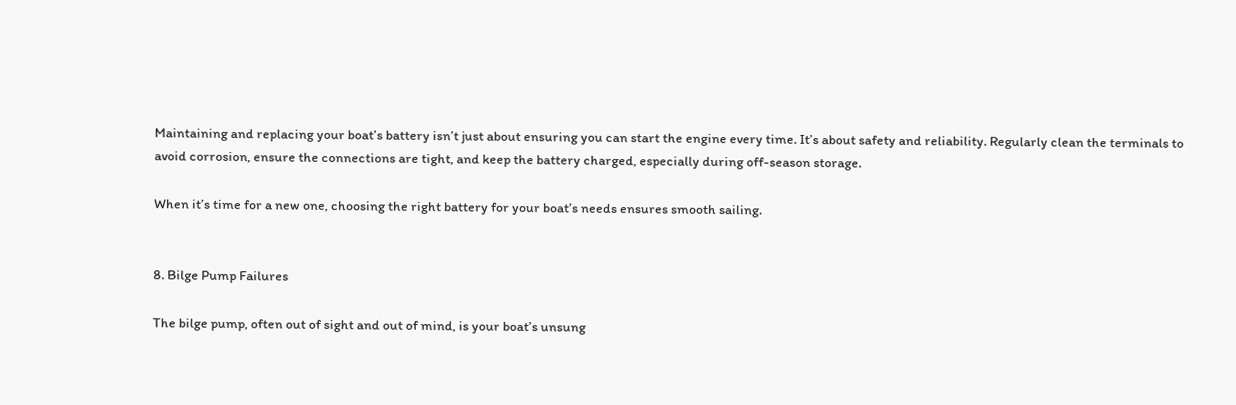Maintaining and replacing your boat’s battery isn’t just about ensuring you can start the engine every time. It’s about safety and reliability. Regularly clean the terminals to avoid corrosion, ensure the connections are tight, and keep the battery charged, especially during off-season storage.

When it’s time for a new one, choosing the right battery for your boat’s needs ensures smooth sailing.


8. Bilge Pump Failures

The bilge pump, often out of sight and out of mind, is your boat’s unsung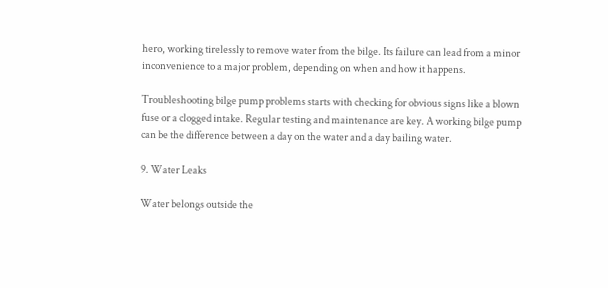hero, working tirelessly to remove water from the bilge. Its failure can lead from a minor inconvenience to a major problem, depending on when and how it happens.

Troubleshooting bilge pump problems starts with checking for obvious signs like a blown fuse or a clogged intake. Regular testing and maintenance are key. A working bilge pump can be the difference between a day on the water and a day bailing water.

9. Water Leaks

Water belongs outside the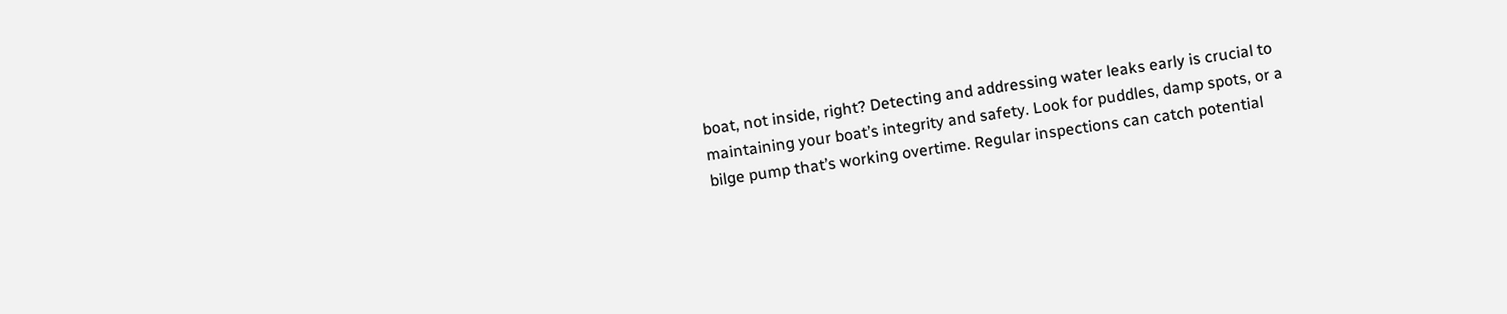boat, not inside, right? Detecting and addressing water leaks early is crucial to maintaining your boat’s integrity and safety. Look for puddles, damp spots, or a bilge pump that’s working overtime. Regular inspections can catch potential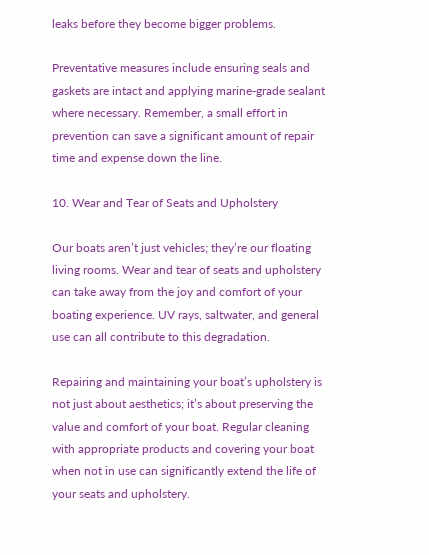leaks before they become bigger problems.

Preventative measures include ensuring seals and gaskets are intact and applying marine-grade sealant where necessary. Remember, a small effort in prevention can save a significant amount of repair time and expense down the line.

10. Wear and Tear of Seats and Upholstery

Our boats aren’t just vehicles; they’re our floating living rooms. Wear and tear of seats and upholstery can take away from the joy and comfort of your boating experience. UV rays, saltwater, and general use can all contribute to this degradation.

Repairing and maintaining your boat’s upholstery is not just about aesthetics; it’s about preserving the value and comfort of your boat. Regular cleaning with appropriate products and covering your boat when not in use can significantly extend the life of your seats and upholstery.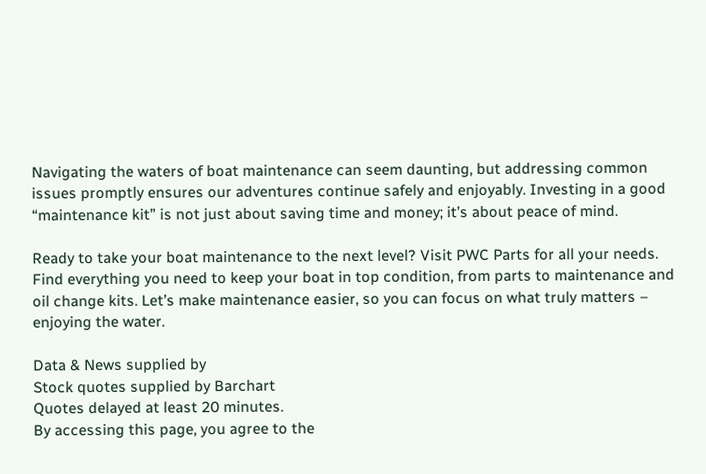Navigating the waters of boat maintenance can seem daunting, but addressing common issues promptly ensures our adventures continue safely and enjoyably. Investing in a good “maintenance kit” is not just about saving time and money; it’s about peace of mind.

Ready to take your boat maintenance to the next level? Visit PWC Parts for all your needs. Find everything you need to keep your boat in top condition, from parts to maintenance and oil change kits. Let’s make maintenance easier, so you can focus on what truly matters – enjoying the water.

Data & News supplied by
Stock quotes supplied by Barchart
Quotes delayed at least 20 minutes.
By accessing this page, you agree to the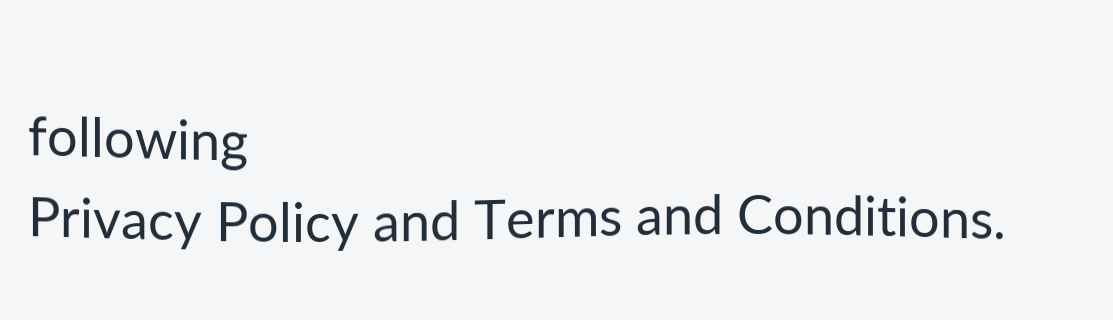following
Privacy Policy and Terms and Conditions.